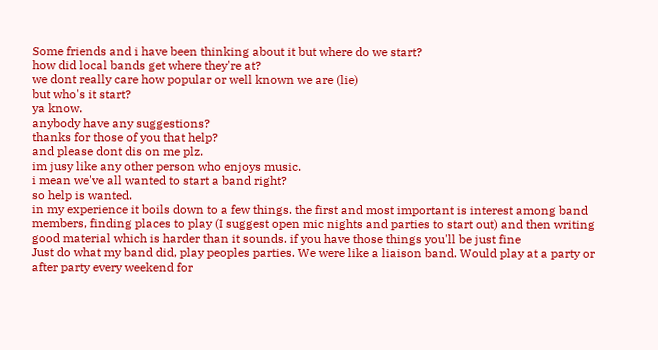Some friends and i have been thinking about it but where do we start?
how did local bands get where they're at?
we dont really care how popular or well known we are (lie)
but who's it start?
ya know.
anybody have any suggestions?
thanks for those of you that help?
and please dont dis on me plz.
im jusy like any other person who enjoys music.
i mean we've all wanted to start a band right?
so help is wanted.
in my experience it boils down to a few things. the first and most important is interest among band members, finding places to play (I suggest open mic nights and parties to start out) and then writing good material which is harder than it sounds. if you have those things you'll be just fine
Just do what my band did, play peoples parties. We were like a liaison band. Would play at a party or after party every weekend for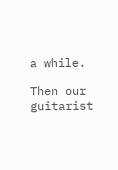a while.

Then our guitarist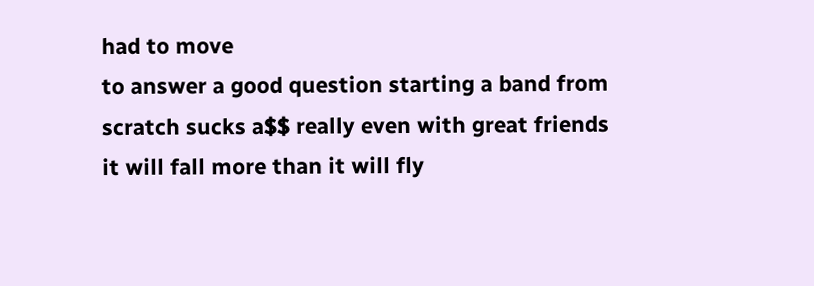had to move
to answer a good question starting a band from scratch sucks a$$ really even with great friends it will fall more than it will fly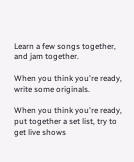Learn a few songs together, and jam together.

When you think you're ready, write some originals.

When you think you're ready, put together a set list, try to get live shows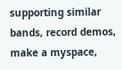supporting similar bands, record demos, make a myspace,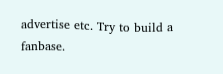advertise etc. Try to build a fanbase.